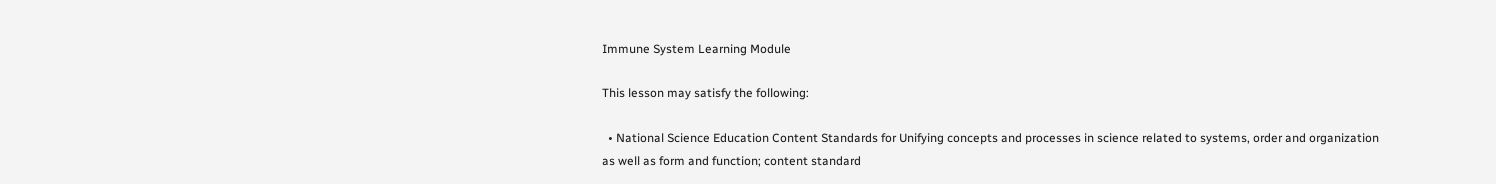Immune System Learning Module

This lesson may satisfy the following:

  • National Science Education Content Standards for Unifying concepts and processes in science related to systems, order and organization as well as form and function; content standard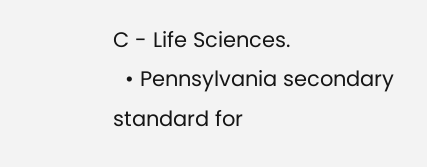C - Life Sciences.
  • Pennsylvania secondary standard for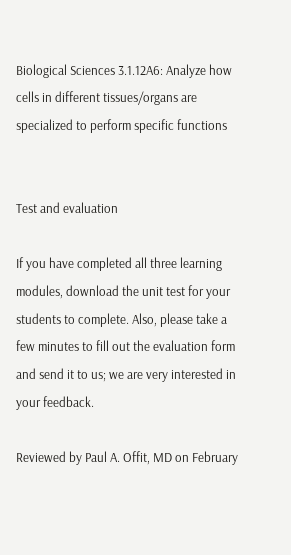Biological Sciences 3.1.12A6: Analyze how cells in different tissues/organs are specialized to perform specific functions


Test and evaluation

If you have completed all three learning modules, download the unit test for your students to complete. Also, please take a few minutes to fill out the evaluation form and send it to us; we are very interested in your feedback.

Reviewed by Paul A. Offit, MD on February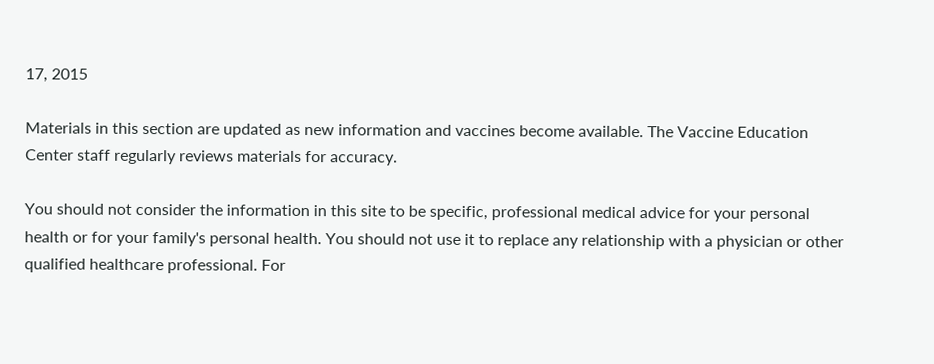17, 2015

Materials in this section are updated as new information and vaccines become available. The Vaccine Education Center staff regularly reviews materials for accuracy.

You should not consider the information in this site to be specific, professional medical advice for your personal health or for your family's personal health. You should not use it to replace any relationship with a physician or other qualified healthcare professional. For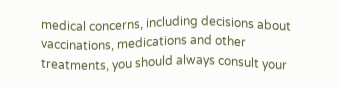medical concerns, including decisions about vaccinations, medications and other treatments, you should always consult your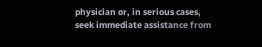physician or, in serious cases, seek immediate assistance from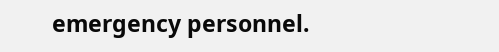emergency personnel.